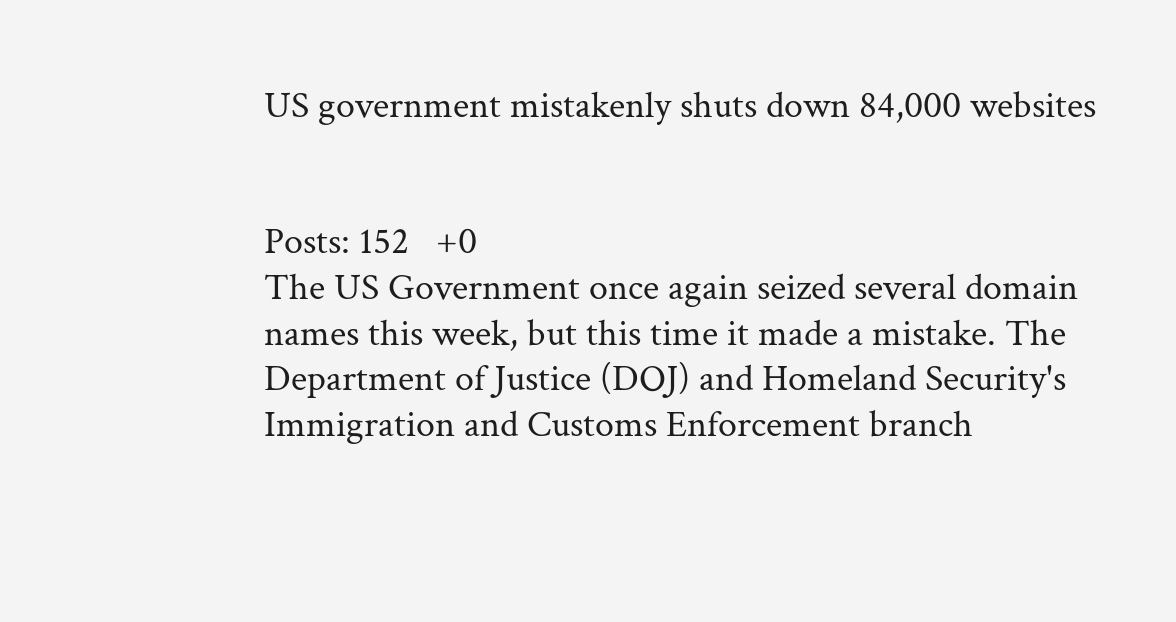US government mistakenly shuts down 84,000 websites


Posts: 152   +0
The US Government once again seized several domain names this week, but this time it made a mistake. The Department of Justice (DOJ) and Homeland Security's Immigration and Customs Enforcement branch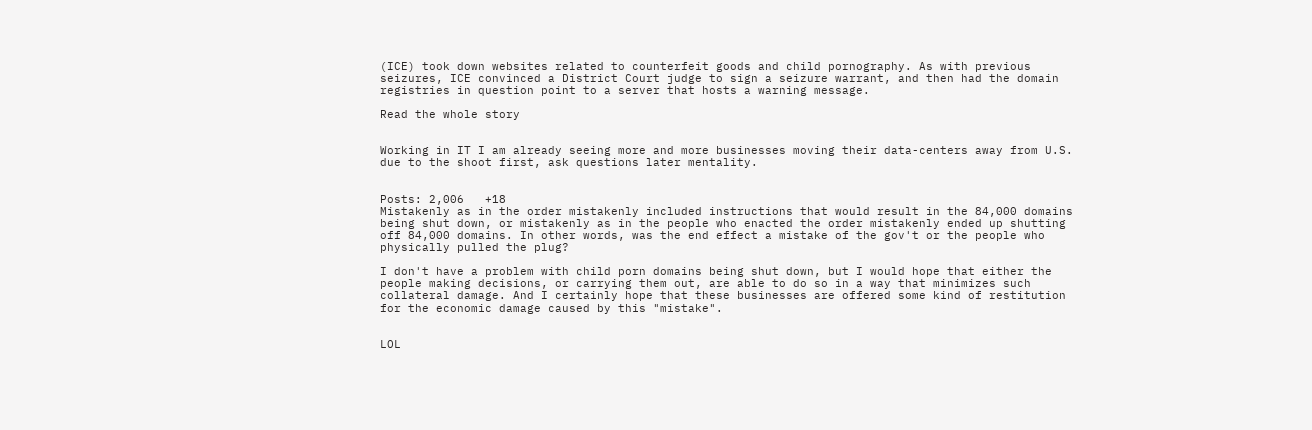(ICE) took down websites related to counterfeit goods and child pornography. As with previous seizures, ICE convinced a District Court judge to sign a seizure warrant, and then had the domain registries in question point to a server that hosts a warning message.

Read the whole story


Working in IT I am already seeing more and more businesses moving their data-centers away from U.S. due to the shoot first, ask questions later mentality.


Posts: 2,006   +18
Mistakenly as in the order mistakenly included instructions that would result in the 84,000 domains being shut down, or mistakenly as in the people who enacted the order mistakenly ended up shutting off 84,000 domains. In other words, was the end effect a mistake of the gov't or the people who physically pulled the plug?

I don't have a problem with child porn domains being shut down, but I would hope that either the people making decisions, or carrying them out, are able to do so in a way that minimizes such collateral damage. And I certainly hope that these businesses are offered some kind of restitution for the economic damage caused by this "mistake".


LOL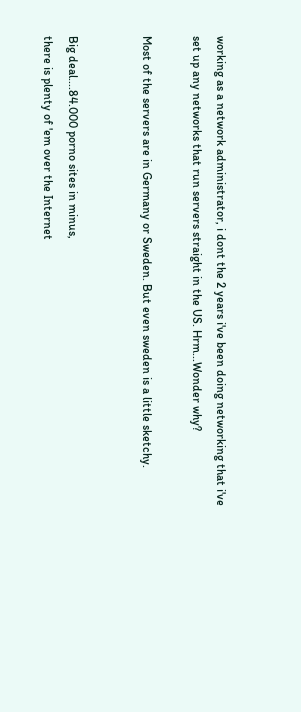working as a network administrator, i dont the 2 years i've been doing networking that i've set up any networks that run servers straight in the US. Hrm...Wonder why?

Most of the servers are in Germany or Sweden. But even sweden is a little sketchy.


Big deal....84.000 porno sites in minus,
there is plenty of 'em over the Internet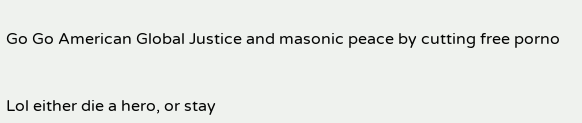Go Go American Global Justice and masonic peace by cutting free porno


Lol either die a hero, or stay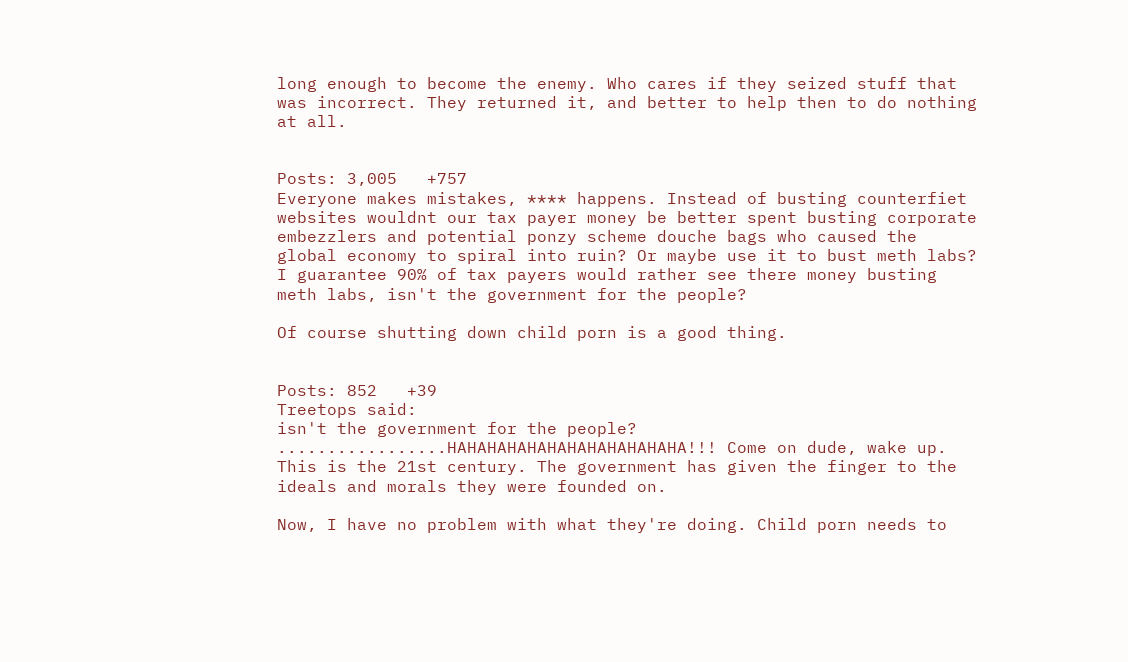long enough to become the enemy. Who cares if they seized stuff that was incorrect. They returned it, and better to help then to do nothing at all.


Posts: 3,005   +757
Everyone makes mistakes, **** happens. Instead of busting counterfiet websites wouldnt our tax payer money be better spent busting corporate embezzlers and potential ponzy scheme douche bags who caused the global economy to spiral into ruin? Or maybe use it to bust meth labs? I guarantee 90% of tax payers would rather see there money busting meth labs, isn't the government for the people?

Of course shutting down child porn is a good thing.


Posts: 852   +39
Treetops said:
isn't the government for the people?
.................HAHAHAHAHAHAHAHAHAHAHAHA!!! Come on dude, wake up. This is the 21st century. The government has given the finger to the ideals and morals they were founded on.

Now, I have no problem with what they're doing. Child porn needs to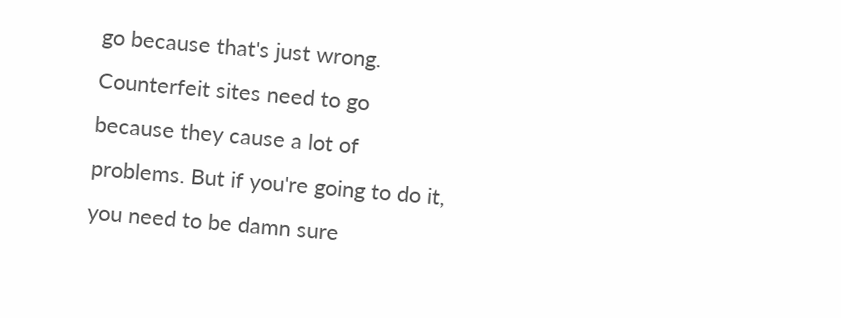go because that's just wrong. Counterfeit sites need to go because they cause a lot of problems. But if you're going to do it, you need to be damn sure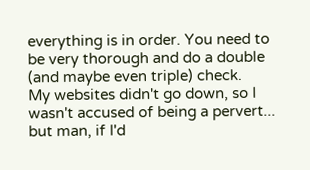everything is in order. You need to be very thorough and do a double (and maybe even triple) check.
My websites didn't go down, so I wasn't accused of being a pervert... but man, if I'd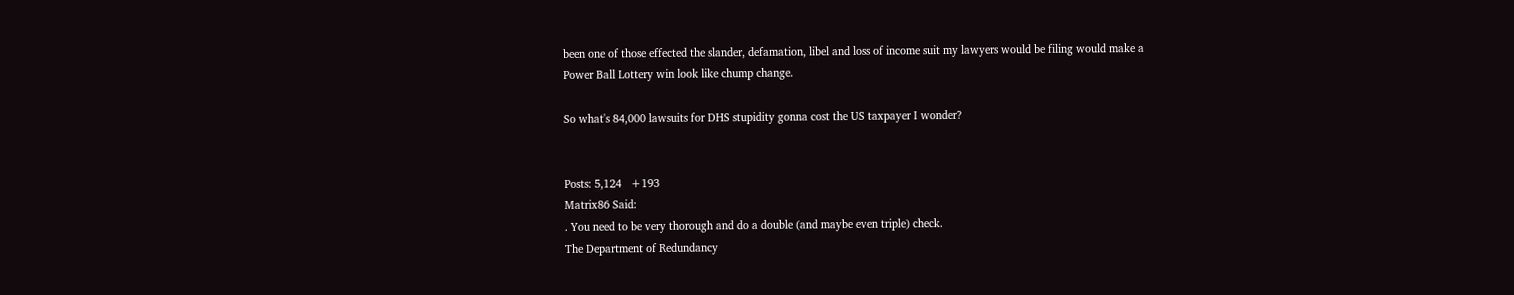been one of those effected the slander, defamation, libel and loss of income suit my lawyers would be filing would make a Power Ball Lottery win look like chump change.

So what's 84,000 lawsuits for DHS stupidity gonna cost the US taxpayer I wonder?


Posts: 5,124   +193
Matrix86 Said:
. You need to be very thorough and do a double (and maybe even triple) check.
The Department of Redundancy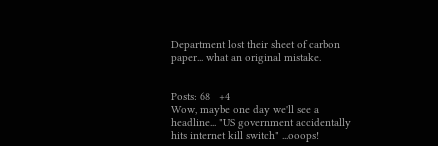Department lost their sheet of carbon paper... what an original mistake.


Posts: 68   +4
Wow, maybe one day we'll see a headline... "US government accidentally hits internet kill switch" ...ooops!